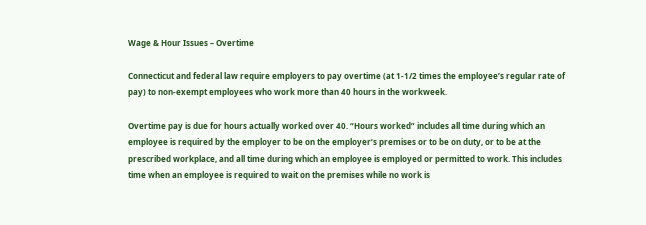Wage & Hour Issues – Overtime

Connecticut and federal law require employers to pay overtime (at 1-1/2 times the employee’s regular rate of pay) to non-exempt employees who work more than 40 hours in the workweek.

Overtime pay is due for hours actually worked over 40. “Hours worked” includes all time during which an employee is required by the employer to be on the employer’s premises or to be on duty, or to be at the prescribed workplace, and all time during which an employee is employed or permitted to work. This includes time when an employee is required to wait on the premises while no work is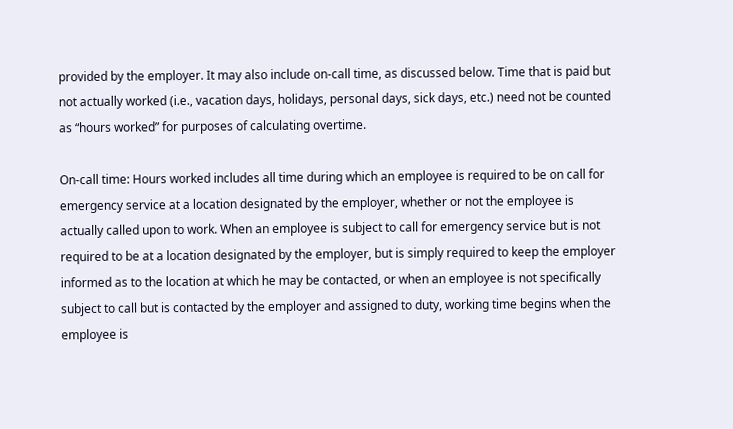provided by the employer. It may also include on-call time, as discussed below. Time that is paid but not actually worked (i.e., vacation days, holidays, personal days, sick days, etc.) need not be counted as “hours worked” for purposes of calculating overtime.

On-call time: Hours worked includes all time during which an employee is required to be on call for emergency service at a location designated by the employer, whether or not the employee is actually called upon to work. When an employee is subject to call for emergency service but is not required to be at a location designated by the employer, but is simply required to keep the employer informed as to the location at which he may be contacted, or when an employee is not specifically subject to call but is contacted by the employer and assigned to duty, working time begins when the employee is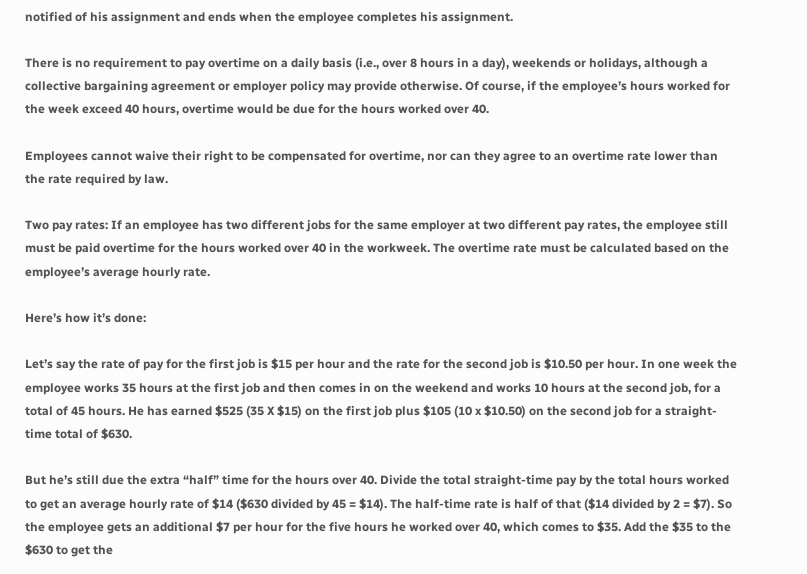notified of his assignment and ends when the employee completes his assignment.

There is no requirement to pay overtime on a daily basis (i.e., over 8 hours in a day), weekends or holidays, although a collective bargaining agreement or employer policy may provide otherwise. Of course, if the employee’s hours worked for the week exceed 40 hours, overtime would be due for the hours worked over 40.

Employees cannot waive their right to be compensated for overtime, nor can they agree to an overtime rate lower than the rate required by law.

Two pay rates: If an employee has two different jobs for the same employer at two different pay rates, the employee still must be paid overtime for the hours worked over 40 in the workweek. The overtime rate must be calculated based on the employee’s average hourly rate.

Here’s how it’s done:

Let’s say the rate of pay for the first job is $15 per hour and the rate for the second job is $10.50 per hour. In one week the employee works 35 hours at the first job and then comes in on the weekend and works 10 hours at the second job, for a total of 45 hours. He has earned $525 (35 X $15) on the first job plus $105 (10 x $10.50) on the second job for a straight-time total of $630.

But he’s still due the extra “half” time for the hours over 40. Divide the total straight-time pay by the total hours worked to get an average hourly rate of $14 ($630 divided by 45 = $14). The half-time rate is half of that ($14 divided by 2 = $7). So the employee gets an additional $7 per hour for the five hours he worked over 40, which comes to $35. Add the $35 to the $630 to get the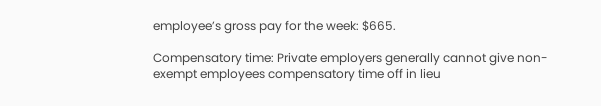employee’s gross pay for the week: $665.

Compensatory time: Private employers generally cannot give non-exempt employees compensatory time off in lieu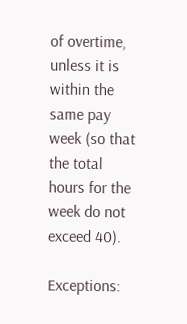of overtime, unless it is within the same pay week (so that the total hours for the week do not exceed 40).

Exceptions: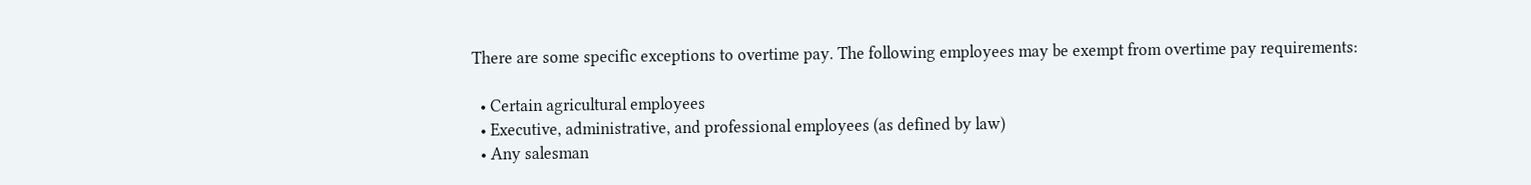There are some specific exceptions to overtime pay. The following employees may be exempt from overtime pay requirements:

  • Certain agricultural employees
  • Executive, administrative, and professional employees (as defined by law)
  • Any salesman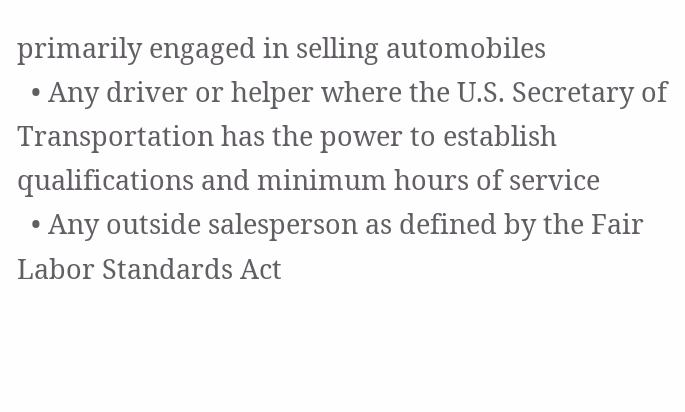primarily engaged in selling automobiles
  • Any driver or helper where the U.S. Secretary of Transportation has the power to establish qualifications and minimum hours of service
  • Any outside salesperson as defined by the Fair Labor Standards Act